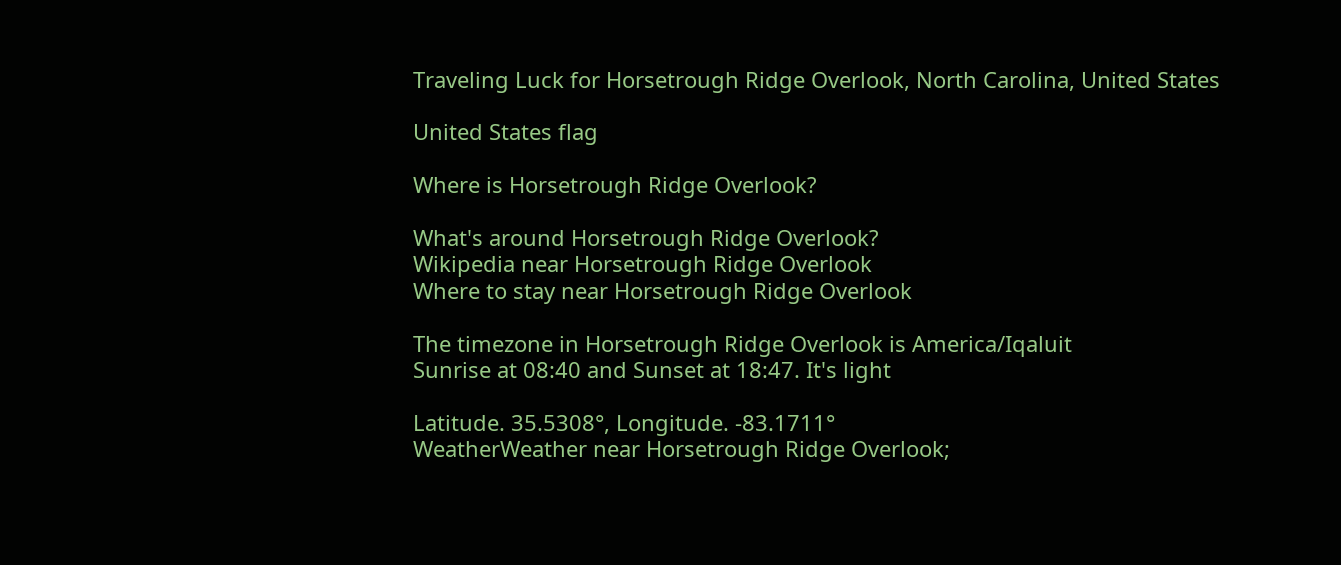Traveling Luck for Horsetrough Ridge Overlook, North Carolina, United States

United States flag

Where is Horsetrough Ridge Overlook?

What's around Horsetrough Ridge Overlook?
Wikipedia near Horsetrough Ridge Overlook
Where to stay near Horsetrough Ridge Overlook

The timezone in Horsetrough Ridge Overlook is America/Iqaluit
Sunrise at 08:40 and Sunset at 18:47. It's light

Latitude. 35.5308°, Longitude. -83.1711°
WeatherWeather near Horsetrough Ridge Overlook;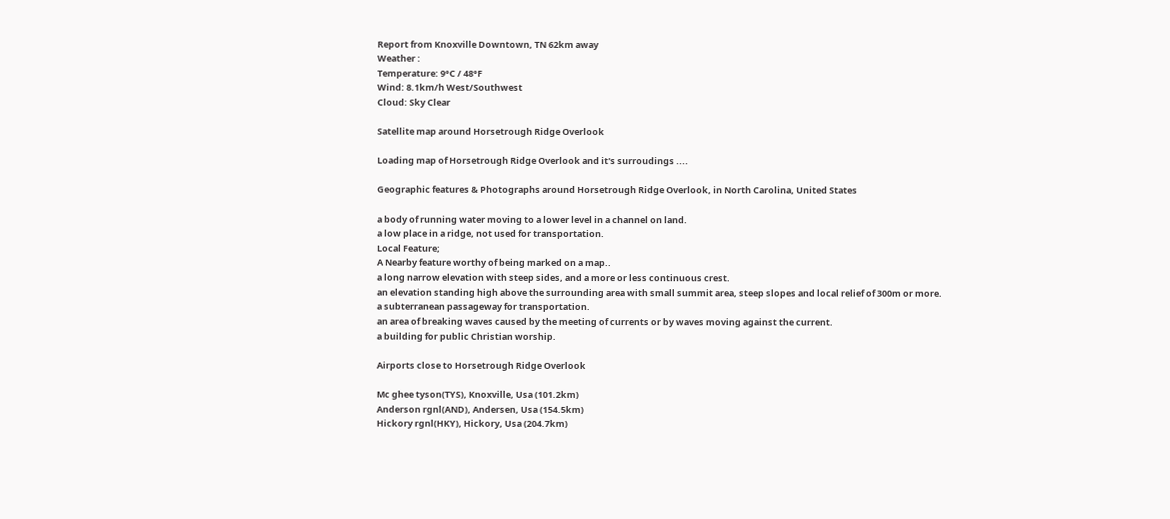Report from Knoxville Downtown, TN 62km away
Weather :
Temperature: 9°C / 48°F
Wind: 8.1km/h West/Southwest
Cloud: Sky Clear

Satellite map around Horsetrough Ridge Overlook

Loading map of Horsetrough Ridge Overlook and it's surroudings ....

Geographic features & Photographs around Horsetrough Ridge Overlook, in North Carolina, United States

a body of running water moving to a lower level in a channel on land.
a low place in a ridge, not used for transportation.
Local Feature;
A Nearby feature worthy of being marked on a map..
a long narrow elevation with steep sides, and a more or less continuous crest.
an elevation standing high above the surrounding area with small summit area, steep slopes and local relief of 300m or more.
a subterranean passageway for transportation.
an area of breaking waves caused by the meeting of currents or by waves moving against the current.
a building for public Christian worship.

Airports close to Horsetrough Ridge Overlook

Mc ghee tyson(TYS), Knoxville, Usa (101.2km)
Anderson rgnl(AND), Andersen, Usa (154.5km)
Hickory rgnl(HKY), Hickory, Usa (204.7km)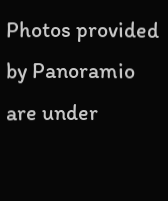Photos provided by Panoramio are under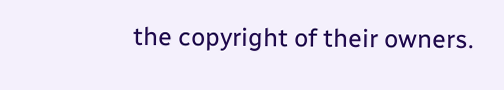the copyright of their owners.